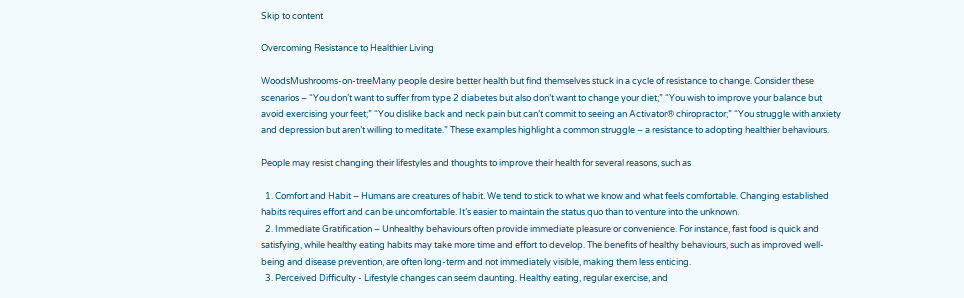Skip to content

Overcoming Resistance to Healthier Living

WoodsMushrooms-on-treeMany people desire better health but find themselves stuck in a cycle of resistance to change. Consider these scenarios – “You don’t want to suffer from type 2 diabetes but also don’t want to change your diet;” “You wish to improve your balance but avoid exercising your feet;” “You dislike back and neck pain but can’t commit to seeing an Activator® chiropractor;” “You struggle with anxiety and depression but aren’t willing to meditate.” These examples highlight a common struggle – a resistance to adopting healthier behaviours.

People may resist changing their lifestyles and thoughts to improve their health for several reasons, such as

  1. Comfort and Habit – Humans are creatures of habit. We tend to stick to what we know and what feels comfortable. Changing established habits requires effort and can be uncomfortable. It’s easier to maintain the status quo than to venture into the unknown.
  2. Immediate Gratification – Unhealthy behaviours often provide immediate pleasure or convenience. For instance, fast food is quick and satisfying, while healthy eating habits may take more time and effort to develop. The benefits of healthy behaviours, such as improved well-being and disease prevention, are often long-term and not immediately visible, making them less enticing.
  3. Perceived Difficulty - Lifestyle changes can seem daunting. Healthy eating, regular exercise, and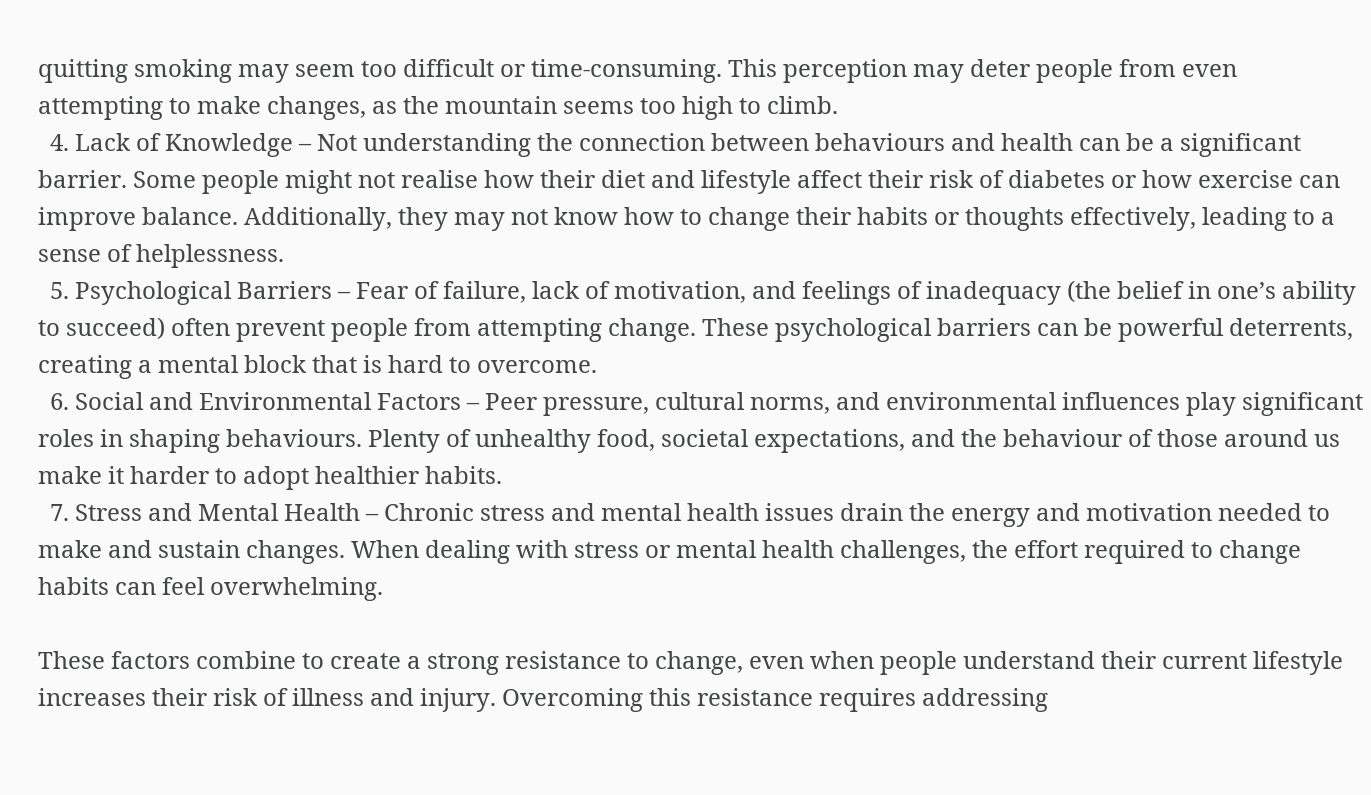quitting smoking may seem too difficult or time-consuming. This perception may deter people from even attempting to make changes, as the mountain seems too high to climb.
  4. Lack of Knowledge – Not understanding the connection between behaviours and health can be a significant barrier. Some people might not realise how their diet and lifestyle affect their risk of diabetes or how exercise can improve balance. Additionally, they may not know how to change their habits or thoughts effectively, leading to a sense of helplessness.
  5. Psychological Barriers – Fear of failure, lack of motivation, and feelings of inadequacy (the belief in one’s ability to succeed) often prevent people from attempting change. These psychological barriers can be powerful deterrents, creating a mental block that is hard to overcome.
  6. Social and Environmental Factors – Peer pressure, cultural norms, and environmental influences play significant roles in shaping behaviours. Plenty of unhealthy food, societal expectations, and the behaviour of those around us make it harder to adopt healthier habits.
  7. Stress and Mental Health – Chronic stress and mental health issues drain the energy and motivation needed to make and sustain changes. When dealing with stress or mental health challenges, the effort required to change habits can feel overwhelming.

These factors combine to create a strong resistance to change, even when people understand their current lifestyle increases their risk of illness and injury. Overcoming this resistance requires addressing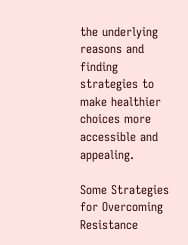the underlying reasons and finding strategies to make healthier choices more accessible and appealing.

Some Strategies for Overcoming Resistance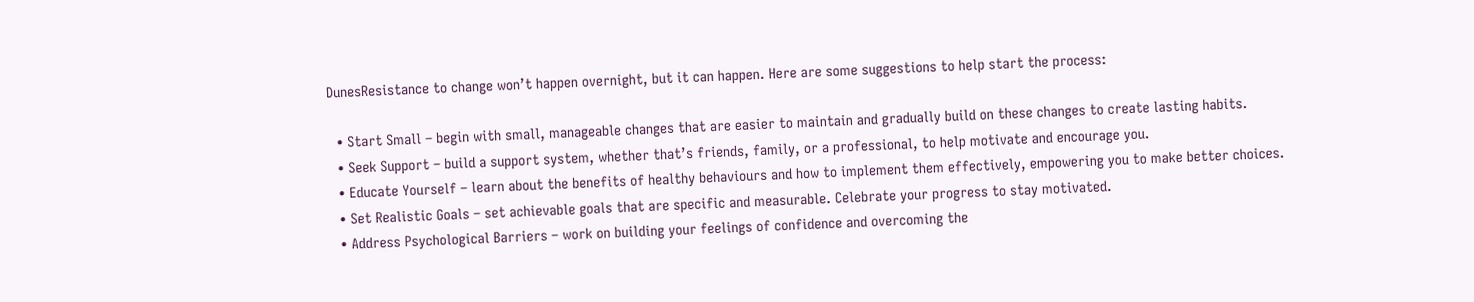DunesResistance to change won’t happen overnight, but it can happen. Here are some suggestions to help start the process:

  • Start Small – begin with small, manageable changes that are easier to maintain and gradually build on these changes to create lasting habits.
  • Seek Support – build a support system, whether that’s friends, family, or a professional, to help motivate and encourage you.
  • Educate Yourself – learn about the benefits of healthy behaviours and how to implement them effectively, empowering you to make better choices.
  • Set Realistic Goals – set achievable goals that are specific and measurable. Celebrate your progress to stay motivated.
  • Address Psychological Barriers – work on building your feelings of confidence and overcoming the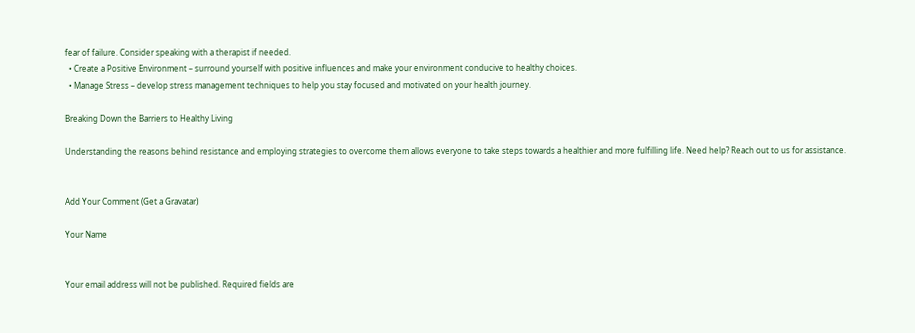fear of failure. Consider speaking with a therapist if needed.
  • Create a Positive Environment – surround yourself with positive influences and make your environment conducive to healthy choices.
  • Manage Stress – develop stress management techniques to help you stay focused and motivated on your health journey.

Breaking Down the Barriers to Healthy Living

Understanding the reasons behind resistance and employing strategies to overcome them allows everyone to take steps towards a healthier and more fulfilling life. Need help? Reach out to us for assistance.


Add Your Comment (Get a Gravatar)

Your Name


Your email address will not be published. Required fields are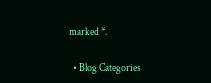marked *.

  • Blog Categories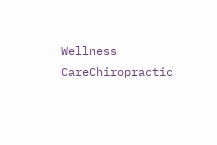Wellness CareChiropractic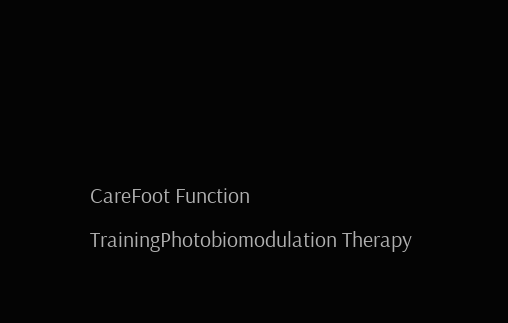CareFoot Function TrainingPhotobiomodulation Therapy